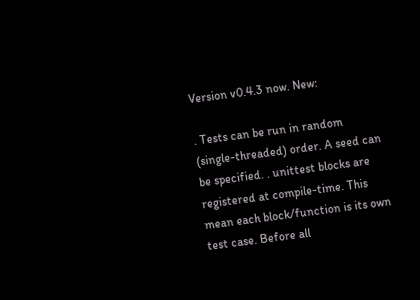Version v0.4.3 now. New:

. Tests can be run in random (single-threaded) order. A seed can be specified. . unittest blocks are registered at compile-time. This mean each block/function is its own test case. Before all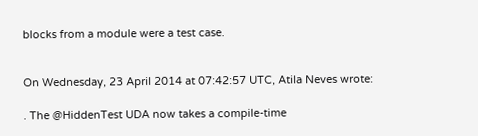blocks from a module were a test case.


On Wednesday, 23 April 2014 at 07:42:57 UTC, Atila Neves wrote:

. The @HiddenTest UDA now takes a compile-time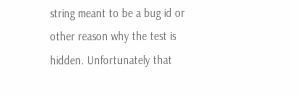string meant to be a bug id or other reason why the test is hidden. Unfortunately that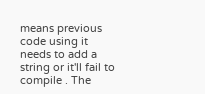means previous code using it needs to add a string or it'll fail to compile . The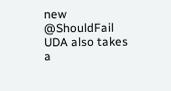new @ShouldFail UDA also takes a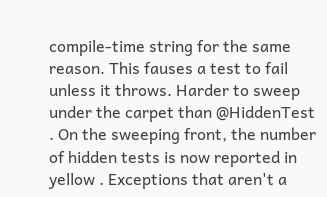compile-time string for the same reason. This fauses a test to fail unless it throws. Harder to sweep under the carpet than @HiddenTest . On the sweeping front, the number of hidden tests is now reported in yellow . Exceptions that aren't a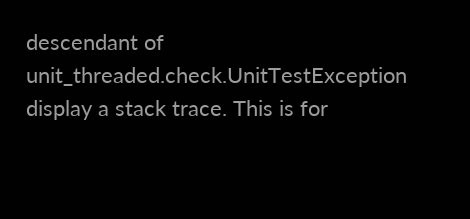descendant of unit_threaded.check.UnitTestException display a stack trace. This is for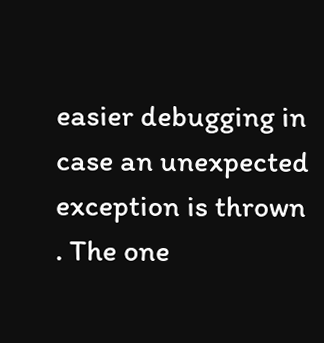easier debugging in case an unexpected exception is thrown
. The one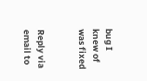bug I knew of was fixed


Reply via email to